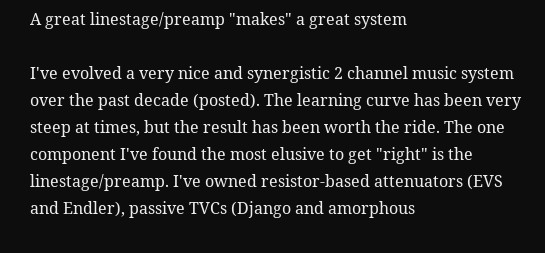A great linestage/preamp "makes" a great system

I've evolved a very nice and synergistic 2 channel music system over the past decade (posted). The learning curve has been very steep at times, but the result has been worth the ride. The one component I've found the most elusive to get "right" is the linestage/preamp. I've owned resistor-based attenuators (EVS and Endler), passive TVCs (Django and amorphous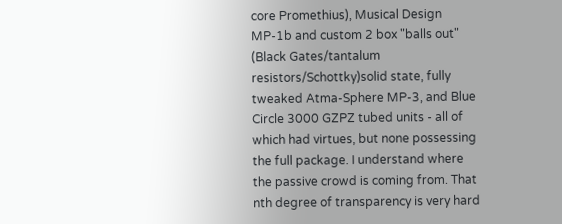core Promethius), Musical Design MP-1b and custom 2 box "balls out" (Black Gates/tantalum resistors/Schottky)solid state, fully tweaked Atma-Sphere MP-3, and Blue Circle 3000 GZPZ tubed units - all of which had virtues, but none possessing the full package. I understand where the passive crowd is coming from. That nth degree of transparency is very hard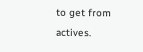to get from actives.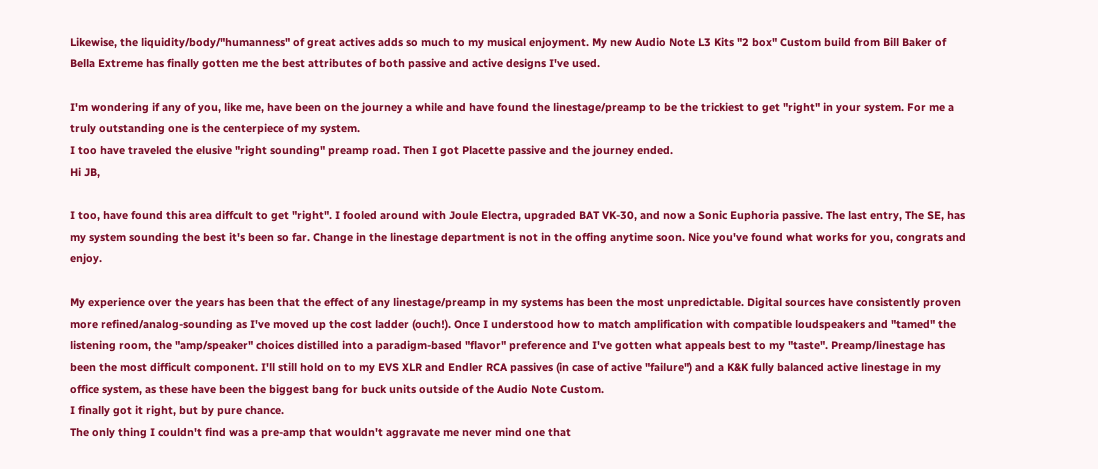Likewise, the liquidity/body/"humanness" of great actives adds so much to my musical enjoyment. My new Audio Note L3 Kits "2 box" Custom build from Bill Baker of Bella Extreme has finally gotten me the best attributes of both passive and active designs I've used.

I'm wondering if any of you, like me, have been on the journey a while and have found the linestage/preamp to be the trickiest to get "right" in your system. For me a truly outstanding one is the centerpiece of my system.
I too have traveled the elusive "right sounding" preamp road. Then I got Placette passive and the journey ended.
Hi JB,

I too, have found this area diffcult to get "right". I fooled around with Joule Electra, upgraded BAT VK-30, and now a Sonic Euphoria passive. The last entry, The SE, has my system sounding the best it's been so far. Change in the linestage department is not in the offing anytime soon. Nice you've found what works for you, congrats and enjoy.

My experience over the years has been that the effect of any linestage/preamp in my systems has been the most unpredictable. Digital sources have consistently proven more refined/analog-sounding as I've moved up the cost ladder (ouch!). Once I understood how to match amplification with compatible loudspeakers and "tamed" the listening room, the "amp/speaker" choices distilled into a paradigm-based "flavor" preference and I've gotten what appeals best to my "taste". Preamp/linestage has been the most difficult component. I'll still hold on to my EVS XLR and Endler RCA passives (in case of active "failure") and a K&K fully balanced active linestage in my office system, as these have been the biggest bang for buck units outside of the Audio Note Custom.
I finally got it right, but by pure chance.
The only thing I couldn't find was a pre-amp that wouldn't aggravate me never mind one that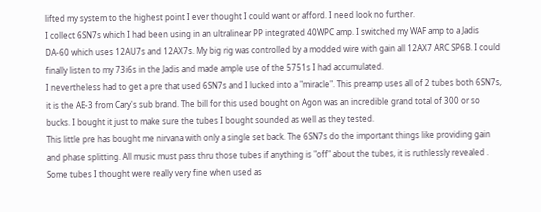lifted my system to the highest point I ever thought I could want or afford. I need look no further.
I collect 6SN7s which I had been using in an ultralinear PP integrated 40WPC amp. I switched my WAF amp to a Jadis DA-60 which uses 12AU7s and 12AX7s. My big rig was controlled by a modded wire with gain all 12AX7 ARC SP6B. I could finally listen to my 73i6s in the Jadis and made ample use of the 5751s I had accumulated.
I nevertheless had to get a pre that used 6SN7s and I lucked into a "miracle". This preamp uses all of 2 tubes both 6SN7s, it is the AE-3 from Cary's sub brand. The bill for this used bought on Agon was an incredible grand total of 300 or so bucks. I bought it just to make sure the tubes I bought sounded as well as they tested.
This little pre has bought me nirvana with only a single set back. The 6SN7s do the important things like providing gain and phase splitting. All music must pass thru those tubes if anything is "off" about the tubes, it is ruthlessly revealed .
Some tubes I thought were really very fine when used as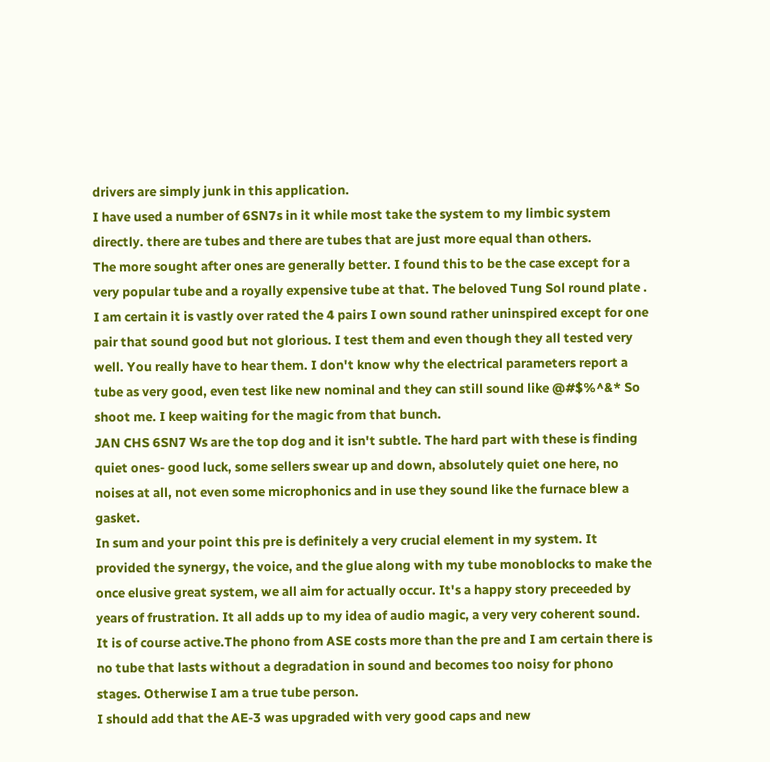drivers are simply junk in this application.
I have used a number of 6SN7s in it while most take the system to my limbic system directly. there are tubes and there are tubes that are just more equal than others.
The more sought after ones are generally better. I found this to be the case except for a very popular tube and a royally expensive tube at that. The beloved Tung Sol round plate . I am certain it is vastly over rated the 4 pairs I own sound rather uninspired except for one pair that sound good but not glorious. I test them and even though they all tested very well. You really have to hear them. I don't know why the electrical parameters report a tube as very good, even test like new nominal and they can still sound like @#$%^&* So shoot me. I keep waiting for the magic from that bunch.
JAN CHS 6SN7 Ws are the top dog and it isn't subtle. The hard part with these is finding quiet ones- good luck, some sellers swear up and down, absolutely quiet one here, no noises at all, not even some microphonics and in use they sound like the furnace blew a gasket.
In sum and your point this pre is definitely a very crucial element in my system. It provided the synergy, the voice, and the glue along with my tube monoblocks to make the once elusive great system, we all aim for actually occur. It's a happy story preceeded by years of frustration. It all adds up to my idea of audio magic, a very very coherent sound. It is of course active.The phono from ASE costs more than the pre and I am certain there is no tube that lasts without a degradation in sound and becomes too noisy for phono stages. Otherwise I am a true tube person.
I should add that the AE-3 was upgraded with very good caps and new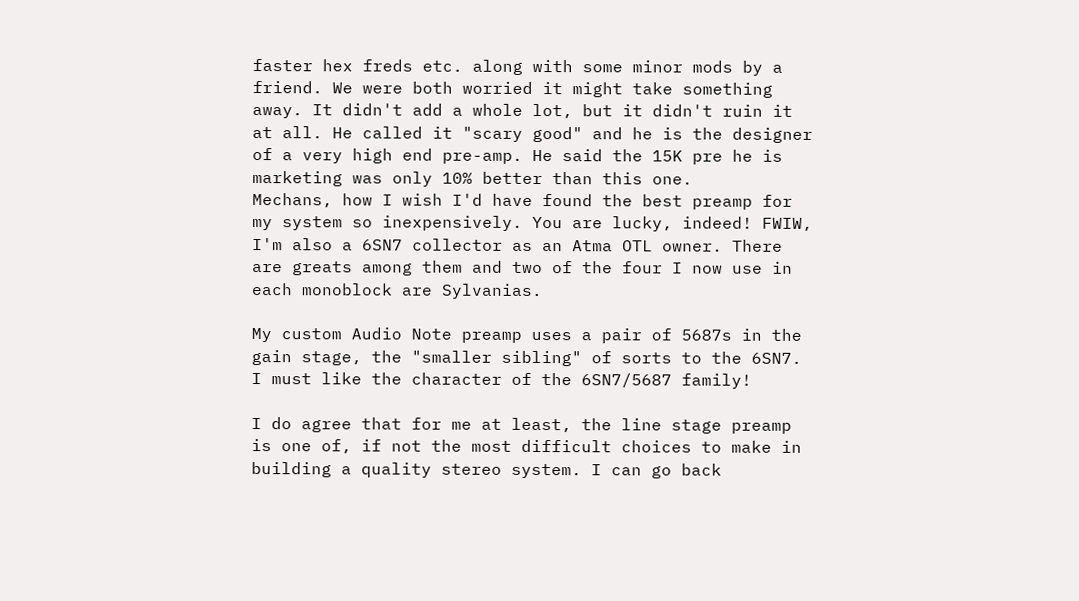faster hex freds etc. along with some minor mods by a friend. We were both worried it might take something away. It didn't add a whole lot, but it didn't ruin it at all. He called it "scary good" and he is the designer of a very high end pre-amp. He said the 15K pre he is marketing was only 10% better than this one.
Mechans, how I wish I'd have found the best preamp for my system so inexpensively. You are lucky, indeed! FWIW, I'm also a 6SN7 collector as an Atma OTL owner. There are greats among them and two of the four I now use in each monoblock are Sylvanias.

My custom Audio Note preamp uses a pair of 5687s in the gain stage, the "smaller sibling" of sorts to the 6SN7. I must like the character of the 6SN7/5687 family!

I do agree that for me at least, the line stage preamp is one of, if not the most difficult choices to make in building a quality stereo system. I can go back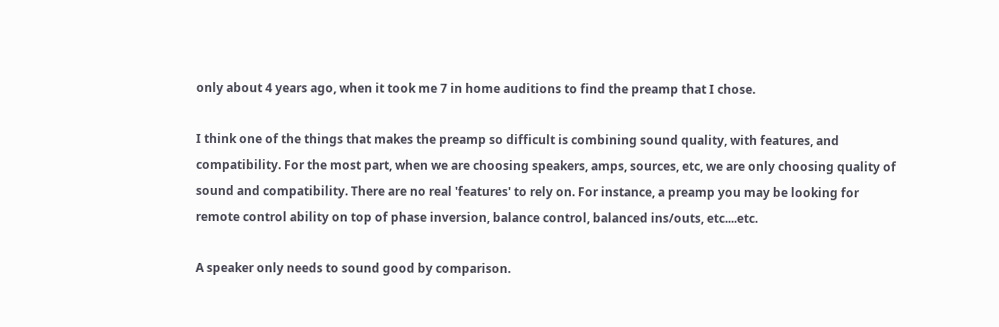only about 4 years ago, when it took me 7 in home auditions to find the preamp that I chose.

I think one of the things that makes the preamp so difficult is combining sound quality, with features, and compatibility. For the most part, when we are choosing speakers, amps, sources, etc, we are only choosing quality of sound and compatibility. There are no real 'features' to rely on. For instance, a preamp you may be looking for remote control ability on top of phase inversion, balance control, balanced ins/outs, etc....etc.

A speaker only needs to sound good by comparison.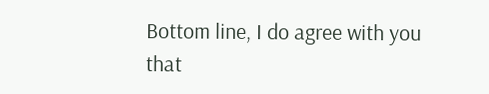Bottom line, I do agree with you that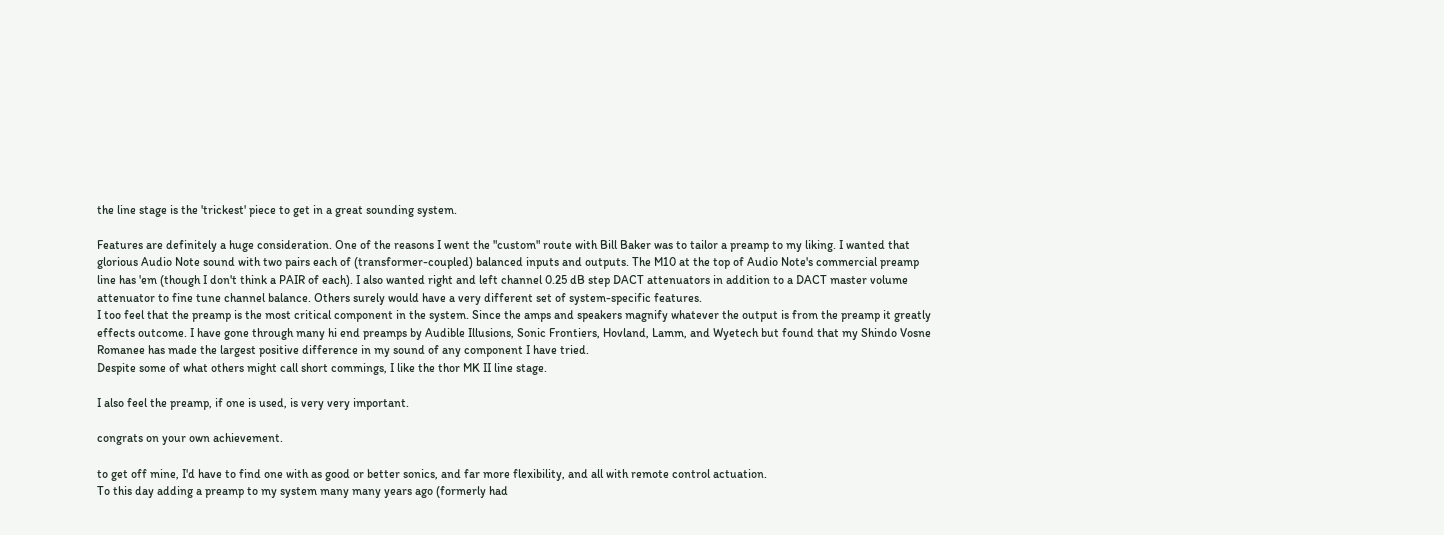the line stage is the 'trickest' piece to get in a great sounding system.

Features are definitely a huge consideration. One of the reasons I went the "custom" route with Bill Baker was to tailor a preamp to my liking. I wanted that glorious Audio Note sound with two pairs each of (transformer-coupled) balanced inputs and outputs. The M10 at the top of Audio Note's commercial preamp line has 'em (though I don't think a PAIR of each). I also wanted right and left channel 0.25 dB step DACT attenuators in addition to a DACT master volume attenuator to fine tune channel balance. Others surely would have a very different set of system-specific features.
I too feel that the preamp is the most critical component in the system. Since the amps and speakers magnify whatever the output is from the preamp it greatly effects outcome. I have gone through many hi end preamps by Audible Illusions, Sonic Frontiers, Hovland, Lamm, and Wyetech but found that my Shindo Vosne Romanee has made the largest positive difference in my sound of any component I have tried.
Despite some of what others might call short commings, I like the thor MK II line stage.

I also feel the preamp, if one is used, is very very important.

congrats on your own achievement.

to get off mine, I'd have to find one with as good or better sonics, and far more flexibility, and all with remote control actuation.
To this day adding a preamp to my system many many years ago (formerly had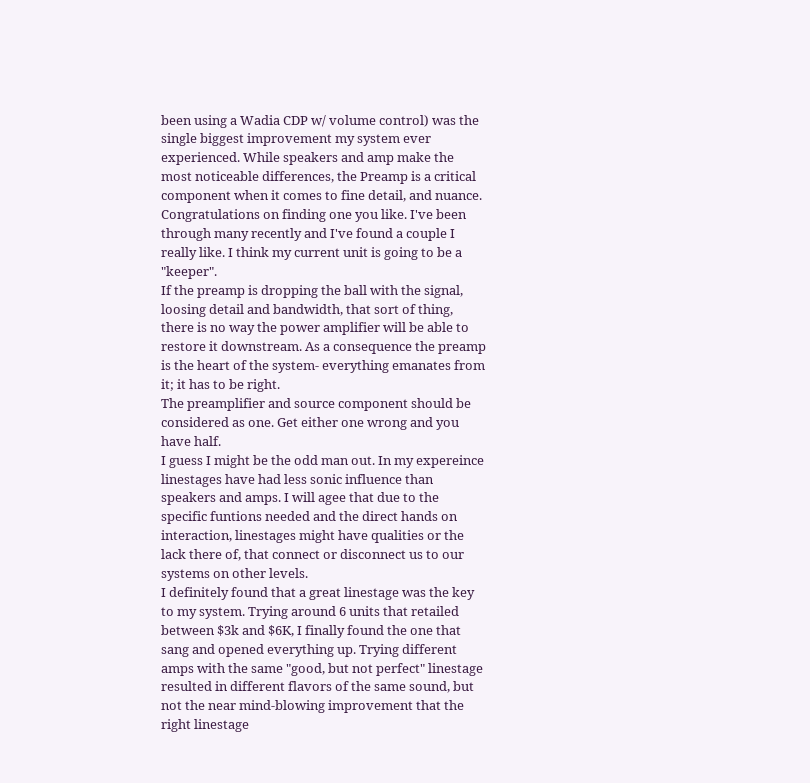been using a Wadia CDP w/ volume control) was the single biggest improvement my system ever experienced. While speakers and amp make the most noticeable differences, the Preamp is a critical component when it comes to fine detail, and nuance. Congratulations on finding one you like. I've been through many recently and I've found a couple I really like. I think my current unit is going to be a "keeper".
If the preamp is dropping the ball with the signal, loosing detail and bandwidth, that sort of thing, there is no way the power amplifier will be able to restore it downstream. As a consequence the preamp is the heart of the system- everything emanates from it; it has to be right.
The preamplifier and source component should be considered as one. Get either one wrong and you have half.
I guess I might be the odd man out. In my expereince linestages have had less sonic influence than speakers and amps. I will agee that due to the specific funtions needed and the direct hands on interaction, linestages might have qualities or the lack there of, that connect or disconnect us to our systems on other levels.
I definitely found that a great linestage was the key to my system. Trying around 6 units that retailed between $3k and $6K, I finally found the one that sang and opened everything up. Trying different amps with the same "good, but not perfect" linestage resulted in different flavors of the same sound, but not the near mind-blowing improvement that the right linestage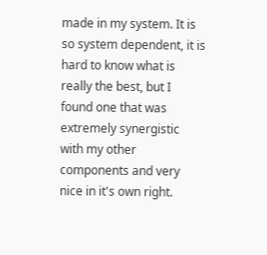made in my system. It is so system dependent, it is hard to know what is really the best, but I found one that was extremely synergistic with my other components and very nice in it's own right.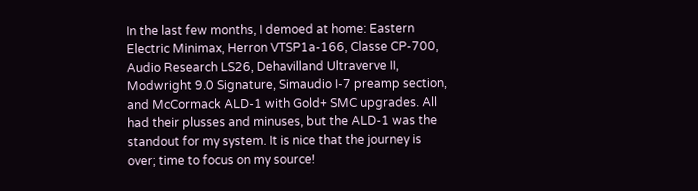In the last few months, I demoed at home: Eastern Electric Minimax, Herron VTSP1a-166, Classe CP-700, Audio Research LS26, Dehavilland Ultraverve II, Modwright 9.0 Signature, Simaudio I-7 preamp section, and McCormack ALD-1 with Gold+ SMC upgrades. All had their plusses and minuses, but the ALD-1 was the standout for my system. It is nice that the journey is over; time to focus on my source!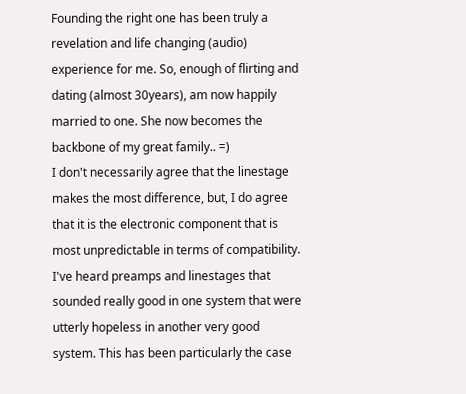Founding the right one has been truly a revelation and life changing (audio) experience for me. So, enough of flirting and dating (almost 30years), am now happily married to one. She now becomes the backbone of my great family.. =)
I don't necessarily agree that the linestage makes the most difference, but, I do agree that it is the electronic component that is most unpredictable in terms of compatibility. I've heard preamps and linestages that sounded really good in one system that were utterly hopeless in another very good system. This has been particularly the case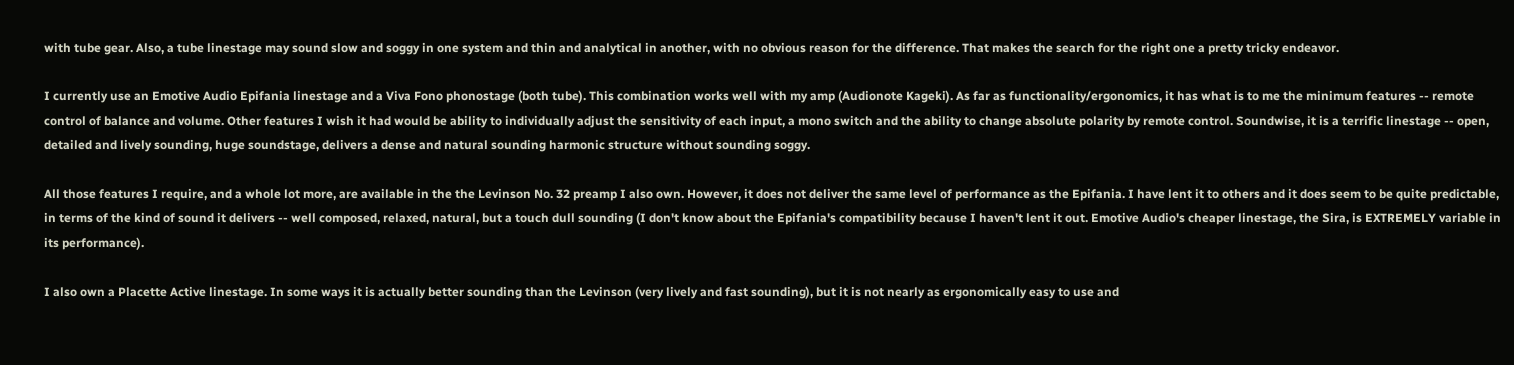with tube gear. Also, a tube linestage may sound slow and soggy in one system and thin and analytical in another, with no obvious reason for the difference. That makes the search for the right one a pretty tricky endeavor.

I currently use an Emotive Audio Epifania linestage and a Viva Fono phonostage (both tube). This combination works well with my amp (Audionote Kageki). As far as functionality/ergonomics, it has what is to me the minimum features -- remote control of balance and volume. Other features I wish it had would be ability to individually adjust the sensitivity of each input, a mono switch and the ability to change absolute polarity by remote control. Soundwise, it is a terrific linestage -- open, detailed and lively sounding, huge soundstage, delivers a dense and natural sounding harmonic structure without sounding soggy.

All those features I require, and a whole lot more, are available in the the Levinson No. 32 preamp I also own. However, it does not deliver the same level of performance as the Epifania. I have lent it to others and it does seem to be quite predictable, in terms of the kind of sound it delivers -- well composed, relaxed, natural, but a touch dull sounding (I don't know about the Epifania's compatibility because I haven't lent it out. Emotive Audio's cheaper linestage, the Sira, is EXTREMELY variable in its performance).

I also own a Placette Active linestage. In some ways it is actually better sounding than the Levinson (very lively and fast sounding), but it is not nearly as ergonomically easy to use and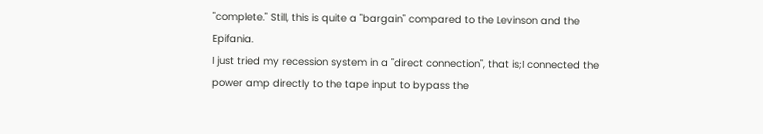"complete." Still, this is quite a "bargain" compared to the Levinson and the Epifania.
I just tried my recession system in a "direct connection", that is;I connected the power amp directly to the tape input to bypass the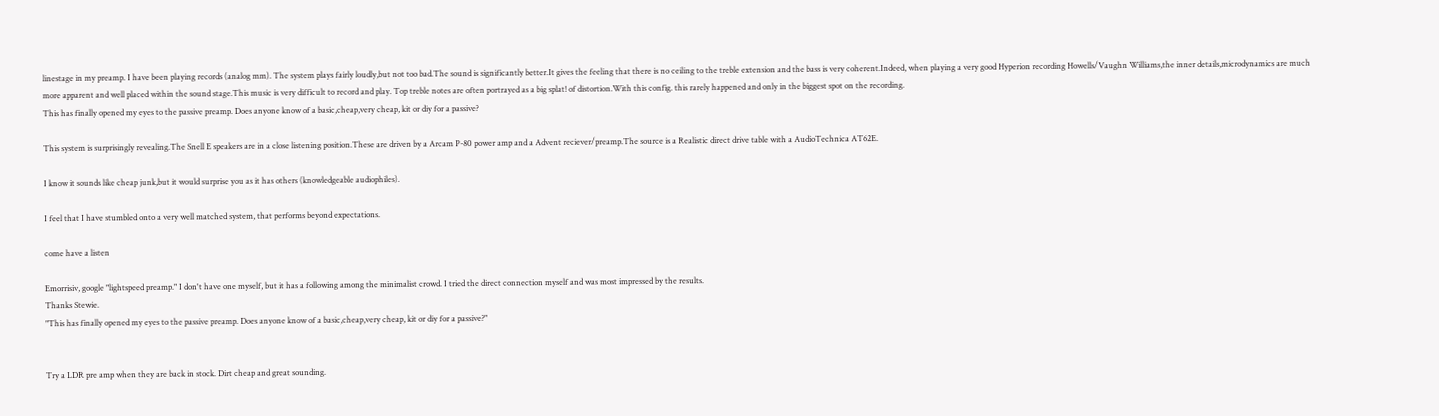linestage in my preamp. I have been playing records (analog mm). The system plays fairly loudly,but not too bad.The sound is significantly better.It gives the feeling that there is no ceiling to the treble extension and the bass is very coherent.Indeed, when playing a very good Hyperion recording Howells/Vaughn Williams,the inner details,microdynamics are much more apparent and well placed within the sound stage.This music is very difficult to record and play. Top treble notes are often portrayed as a big splat! of distortion.With this config. this rarely happened and only in the biggest spot on the recording.
This has finally opened my eyes to the passive preamp. Does anyone know of a basic,cheap,very cheap, kit or diy for a passive?

This system is surprisingly revealing.The Snell E speakers are in a close listening position.These are driven by a Arcam P-80 power amp and a Advent reciever/preamp.The source is a Realistic direct drive table with a AudioTechnica AT62E.

I know it sounds like cheap junk,but it would surprise you as it has others (knowledgeable audiophiles).

I feel that I have stumbled onto a very well matched system, that performs beyond expectations.

come have a listen

Emorrisiv, google "lightspeed preamp." I don't have one myself, but it has a following among the minimalist crowd. I tried the direct connection myself and was most impressed by the results.
Thanks Stewie.
"This has finally opened my eyes to the passive preamp. Does anyone know of a basic,cheap,very cheap, kit or diy for a passive?"


Try a LDR pre amp when they are back in stock. Dirt cheap and great sounding.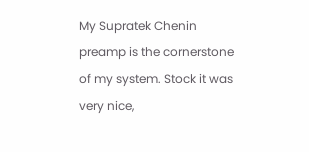My Supratek Chenin preamp is the cornerstone of my system. Stock it was very nice,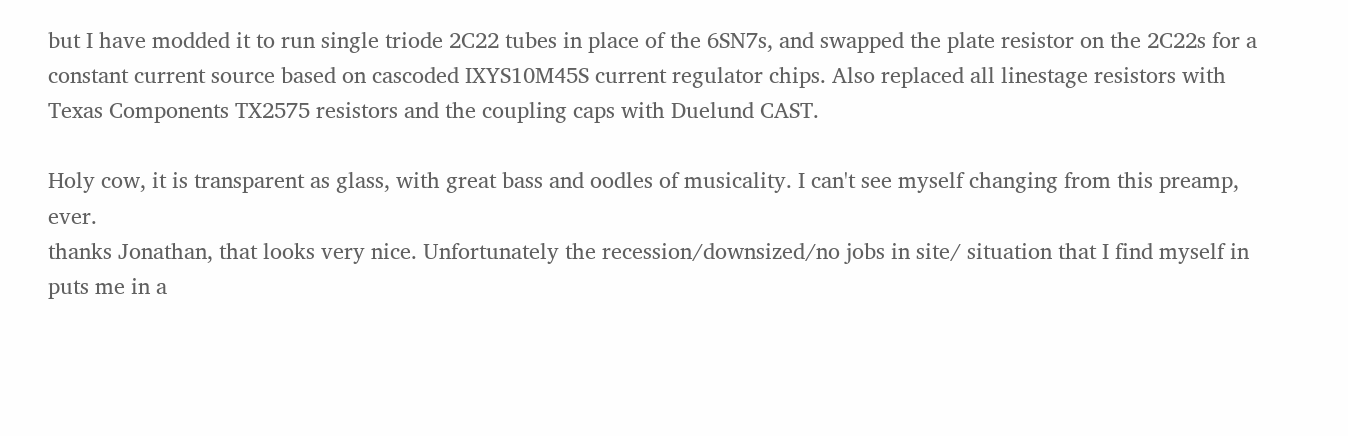but I have modded it to run single triode 2C22 tubes in place of the 6SN7s, and swapped the plate resistor on the 2C22s for a constant current source based on cascoded IXYS10M45S current regulator chips. Also replaced all linestage resistors with Texas Components TX2575 resistors and the coupling caps with Duelund CAST.

Holy cow, it is transparent as glass, with great bass and oodles of musicality. I can't see myself changing from this preamp, ever.
thanks Jonathan, that looks very nice. Unfortunately the recession/downsized/no jobs in site/ situation that I find myself in puts me in a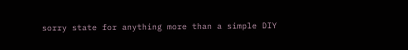sorry state for anything more than a simple DIY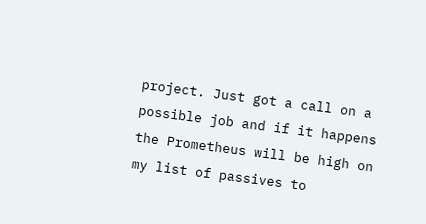project. Just got a call on a possible job and if it happens the Prometheus will be high on my list of passives to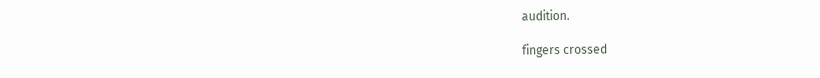audition.

fingers crossed